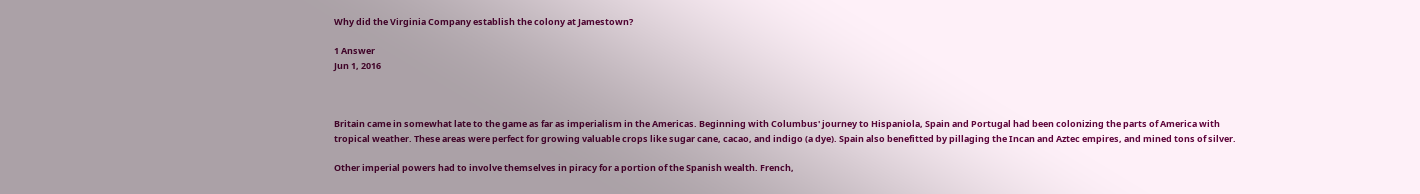Why did the Virginia Company establish the colony at Jamestown?

1 Answer
Jun 1, 2016



Britain came in somewhat late to the game as far as imperialism in the Americas. Beginning with Columbus' journey to Hispaniola, Spain and Portugal had been colonizing the parts of America with tropical weather. These areas were perfect for growing valuable crops like sugar cane, cacao, and indigo (a dye). Spain also benefitted by pillaging the Incan and Aztec empires, and mined tons of silver.

Other imperial powers had to involve themselves in piracy for a portion of the Spanish wealth. French,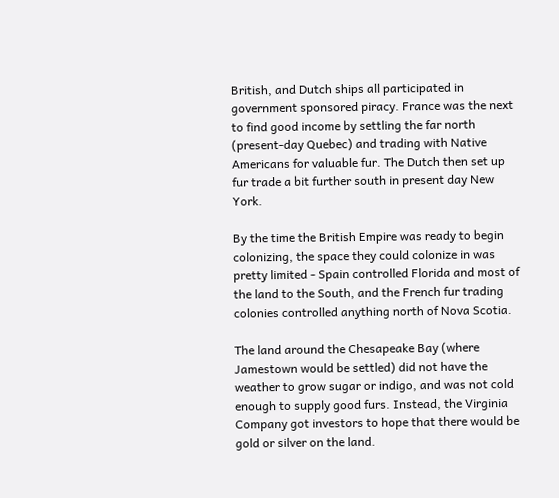British, and Dutch ships all participated in government sponsored piracy. France was the next to find good income by settling the far north (present-day Quebec) and trading with Native Americans for valuable fur. The Dutch then set up fur trade a bit further south in present day New York.

By the time the British Empire was ready to begin colonizing, the space they could colonize in was pretty limited - Spain controlled Florida and most of the land to the South, and the French fur trading colonies controlled anything north of Nova Scotia.

The land around the Chesapeake Bay (where Jamestown would be settled) did not have the weather to grow sugar or indigo, and was not cold enough to supply good furs. Instead, the Virginia Company got investors to hope that there would be gold or silver on the land.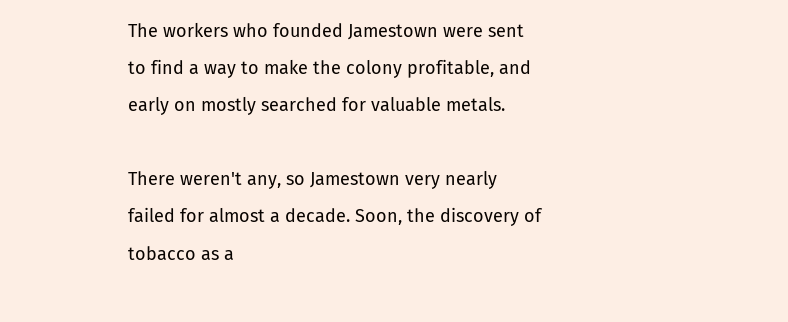The workers who founded Jamestown were sent to find a way to make the colony profitable, and early on mostly searched for valuable metals.

There weren't any, so Jamestown very nearly failed for almost a decade. Soon, the discovery of tobacco as a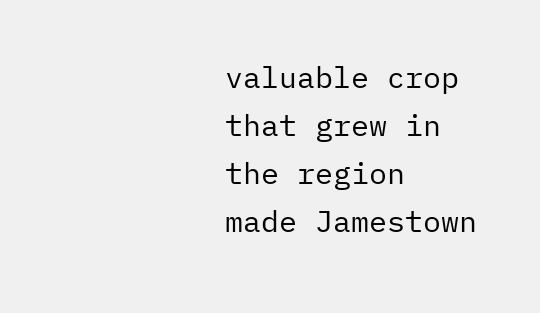valuable crop that grew in the region made Jamestown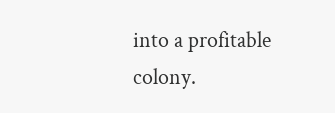into a profitable colony.